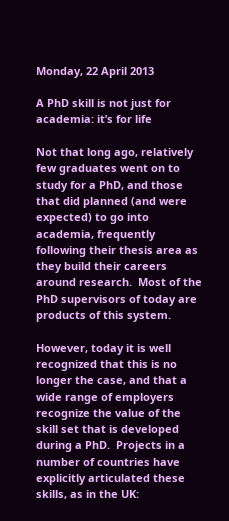Monday, 22 April 2013

A PhD skill is not just for academia: it’s for life

Not that long ago, relatively few graduates went on to study for a PhD, and those that did planned (and were expected) to go into academia, frequently following their thesis area as they build their careers around research.  Most of the PhD supervisors of today are products of this system.

However, today it is well recognized that this is no longer the case, and that a wide range of employers recognize the value of the skill set that is developed during a PhD.  Projects in a number of countries have explicitly articulated these skills, as in the UK: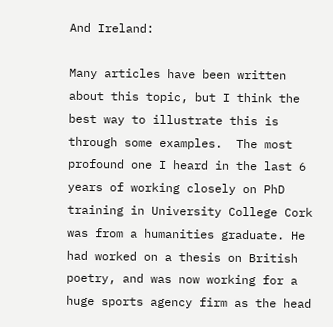And Ireland:

Many articles have been written about this topic, but I think the best way to illustrate this is through some examples.  The most profound one I heard in the last 6 years of working closely on PhD training in University College Cork was from a humanities graduate. He had worked on a thesis on British poetry, and was now working for a huge sports agency firm as the head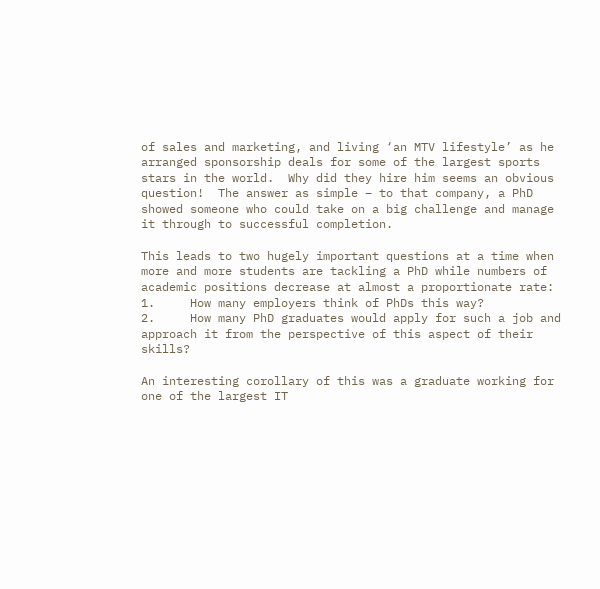of sales and marketing, and living ‘an MTV lifestyle’ as he arranged sponsorship deals for some of the largest sports stars in the world.  Why did they hire him seems an obvious question!  The answer as simple – to that company, a PhD showed someone who could take on a big challenge and manage it through to successful completion.

This leads to two hugely important questions at a time when more and more students are tackling a PhD while numbers of academic positions decrease at almost a proportionate rate:
1.     How many employers think of PhDs this way?
2.     How many PhD graduates would apply for such a job and approach it from the perspective of this aspect of their skills?

An interesting corollary of this was a graduate working for one of the largest IT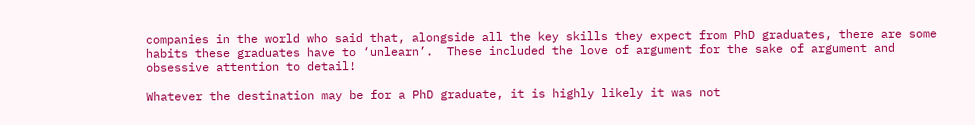companies in the world who said that, alongside all the key skills they expect from PhD graduates, there are some habits these graduates have to ‘unlearn’.  These included the love of argument for the sake of argument and obsessive attention to detail!

Whatever the destination may be for a PhD graduate, it is highly likely it was not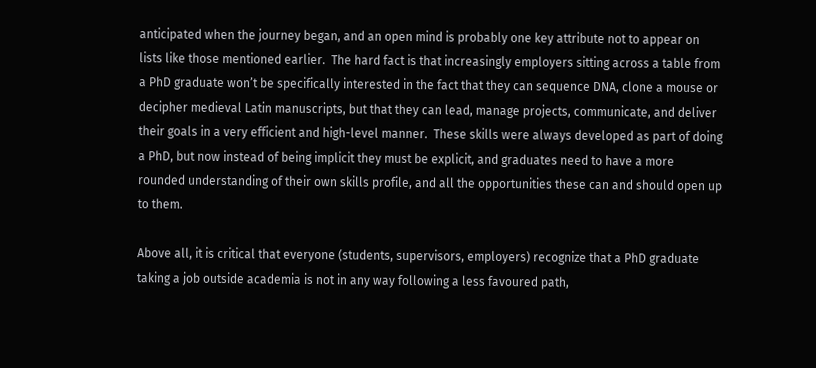anticipated when the journey began, and an open mind is probably one key attribute not to appear on lists like those mentioned earlier.  The hard fact is that increasingly employers sitting across a table from a PhD graduate won’t be specifically interested in the fact that they can sequence DNA, clone a mouse or decipher medieval Latin manuscripts, but that they can lead, manage projects, communicate, and deliver their goals in a very efficient and high-level manner.  These skills were always developed as part of doing a PhD, but now instead of being implicit they must be explicit, and graduates need to have a more rounded understanding of their own skills profile, and all the opportunities these can and should open up to them.

Above all, it is critical that everyone (students, supervisors, employers) recognize that a PhD graduate taking a job outside academia is not in any way following a less favoured path,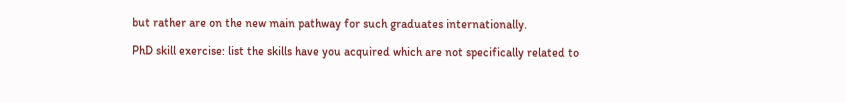but rather are on the new main pathway for such graduates internationally.

PhD skill exercise: list the skills have you acquired which are not specifically related to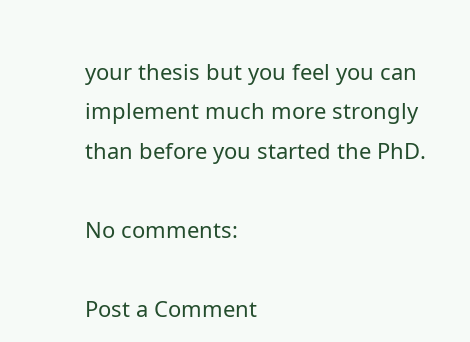your thesis but you feel you can implement much more strongly than before you started the PhD.

No comments:

Post a Comment